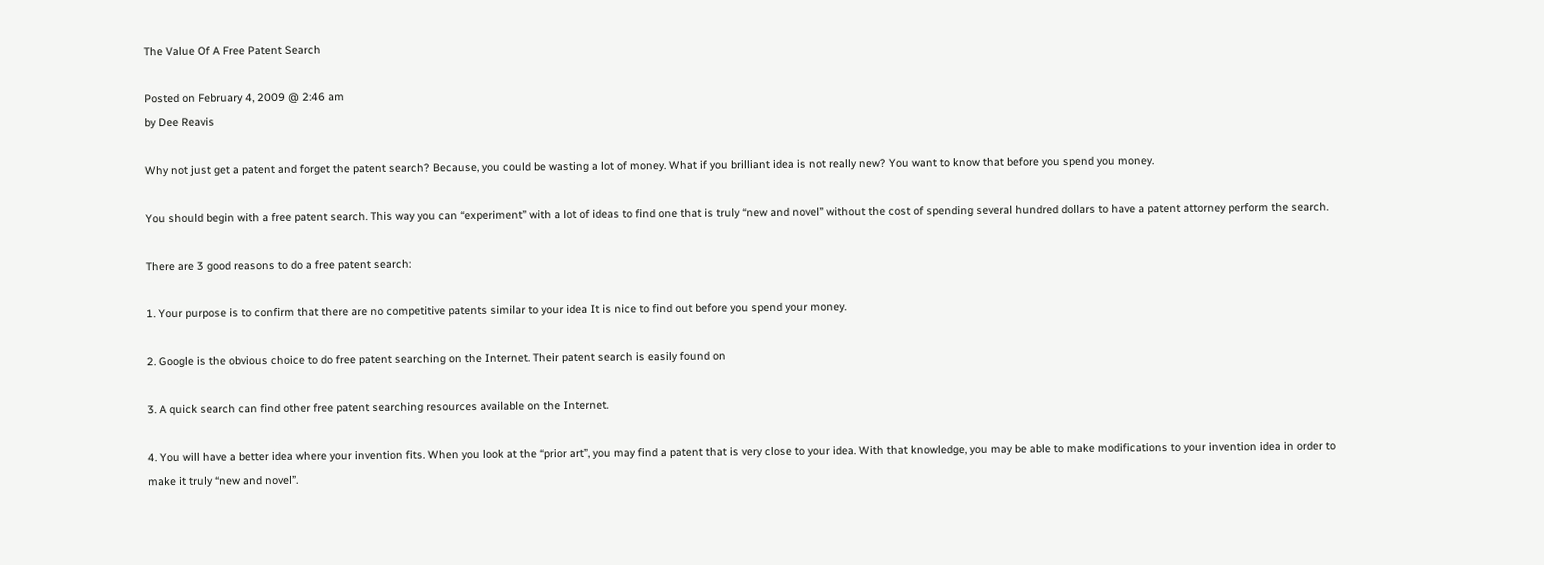The Value Of A Free Patent Search

Posted on February 4, 2009 @ 2:46 am
by Dee Reavis

Why not just get a patent and forget the patent search? Because, you could be wasting a lot of money. What if you brilliant idea is not really new? You want to know that before you spend you money.

You should begin with a free patent search. This way you can “experiment” with a lot of ideas to find one that is truly “new and novel” without the cost of spending several hundred dollars to have a patent attorney perform the search.

There are 3 good reasons to do a free patent search:

1. Your purpose is to confirm that there are no competitive patents similar to your idea It is nice to find out before you spend your money.

2. Google is the obvious choice to do free patent searching on the Internet. Their patent search is easily found on

3. A quick search can find other free patent searching resources available on the Internet.

4. You will have a better idea where your invention fits. When you look at the “prior art”, you may find a patent that is very close to your idea. With that knowledge, you may be able to make modifications to your invention idea in order to make it truly “new and novel”.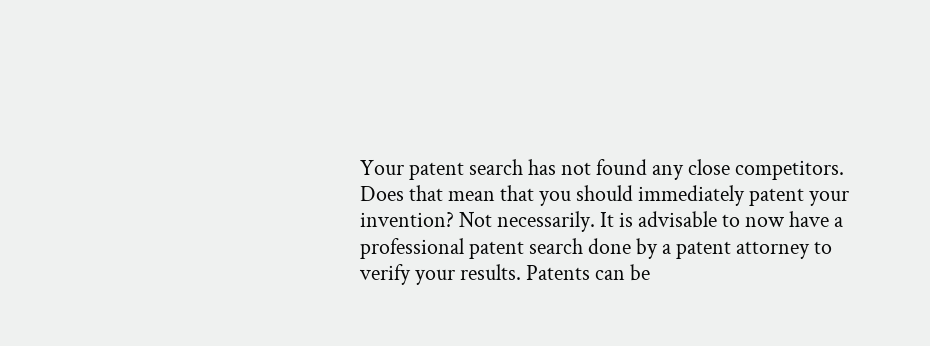Your patent search has not found any close competitors. Does that mean that you should immediately patent your invention? Not necessarily. It is advisable to now have a professional patent search done by a patent attorney to verify your results. Patents can be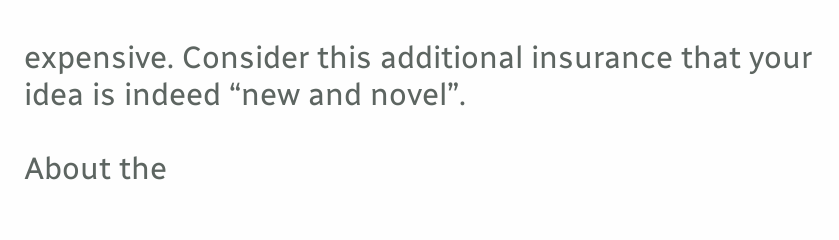expensive. Consider this additional insurance that your idea is indeed “new and novel”.

About the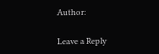Author:

Leave a Reply